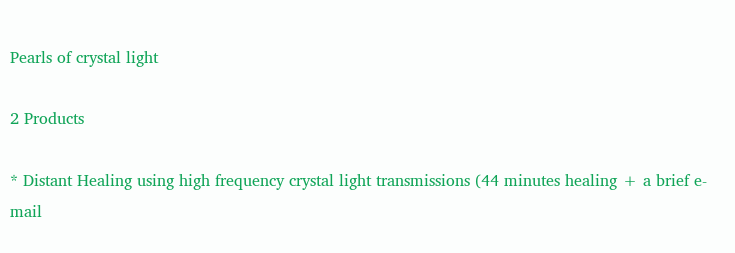Pearls of crystal light

2 Products

* Distant Healing using high frequency crystal light transmissions (44 minutes healing + a brief e-mail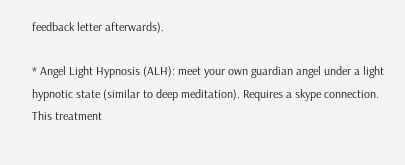feedback letter afterwards).

* Angel Light Hypnosis (ALH): meet your own guardian angel under a light hypnotic state (similar to deep meditation). Requires a skype connection. This treatment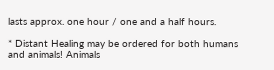lasts approx. one hour / one and a half hours.

* Distant Healing may be ordered for both humans and animals! Animals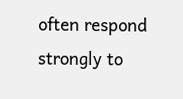often respond strongly to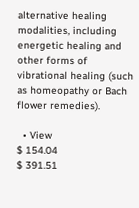alternative healing modalities, including energetic healing and other forms of vibrational healing (such as homeopathy or Bach flower remedies).

  • View
$ 154.04
$ 391.51